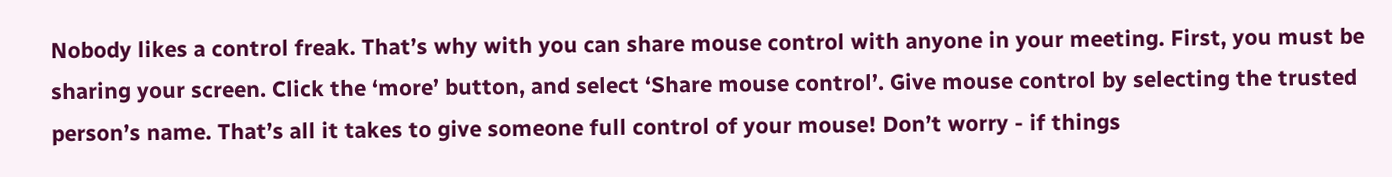Nobody likes a control freak. That’s why with you can share mouse control with anyone in your meeting. First, you must be sharing your screen. Click the ‘more’ button, and select ‘Share mouse control’. Give mouse control by selecting the trusted person’s name. That’s all it takes to give someone full control of your mouse! Don’t worry - if things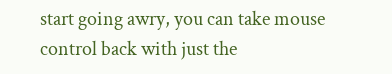start going awry, you can take mouse control back with just the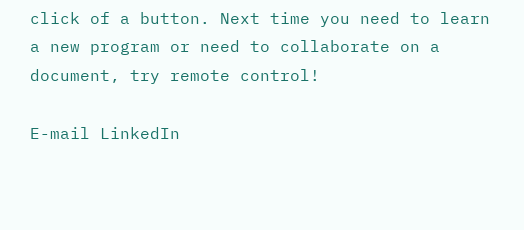click of a button. Next time you need to learn a new program or need to collaborate on a document, try remote control!

E-mail LinkedIn